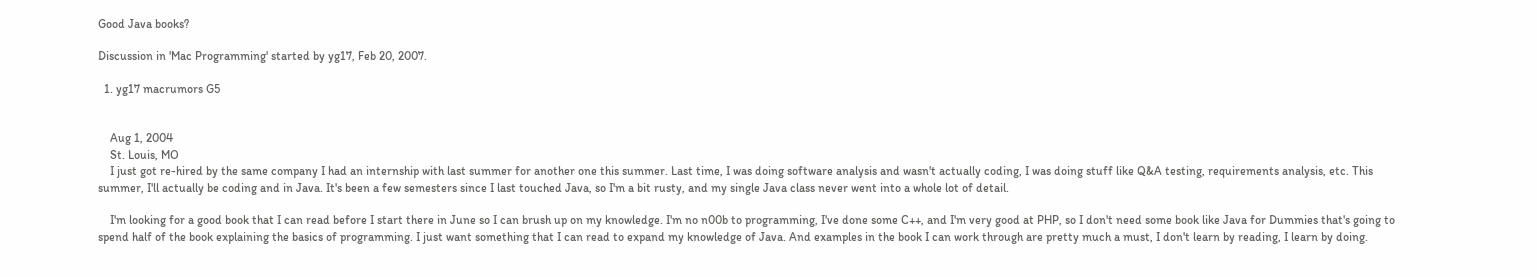Good Java books?

Discussion in 'Mac Programming' started by yg17, Feb 20, 2007.

  1. yg17 macrumors G5


    Aug 1, 2004
    St. Louis, MO
    I just got re-hired by the same company I had an internship with last summer for another one this summer. Last time, I was doing software analysis and wasn't actually coding, I was doing stuff like Q&A testing, requirements analysis, etc. This summer, I'll actually be coding and in Java. It's been a few semesters since I last touched Java, so I'm a bit rusty, and my single Java class never went into a whole lot of detail.

    I'm looking for a good book that I can read before I start there in June so I can brush up on my knowledge. I'm no n00b to programming, I've done some C++, and I'm very good at PHP, so I don't need some book like Java for Dummies that's going to spend half of the book explaining the basics of programming. I just want something that I can read to expand my knowledge of Java. And examples in the book I can work through are pretty much a must, I don't learn by reading, I learn by doing.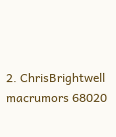2. ChrisBrightwell macrumors 68020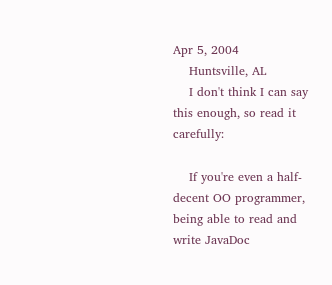Apr 5, 2004
    Huntsville, AL
    I don't think I can say this enough, so read it carefully:

    If you're even a half-decent OO programmer, being able to read and write JavaDoc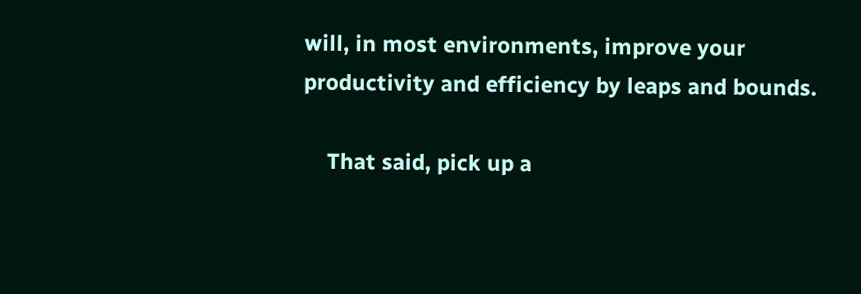will, in most environments, improve your productivity and efficiency by leaps and bounds.

    That said, pick up a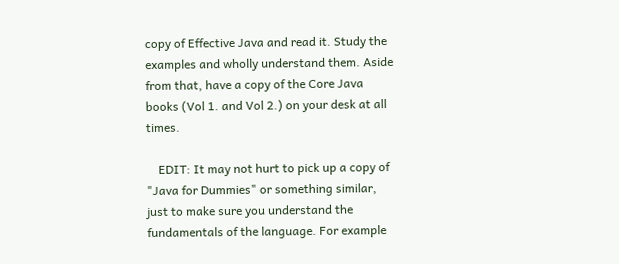copy of Effective Java and read it. Study the examples and wholly understand them. Aside from that, have a copy of the Core Java books (Vol 1. and Vol 2.) on your desk at all times.

    EDIT: It may not hurt to pick up a copy of "Java for Dummies" or something similar, just to make sure you understand the fundamentals of the language. For example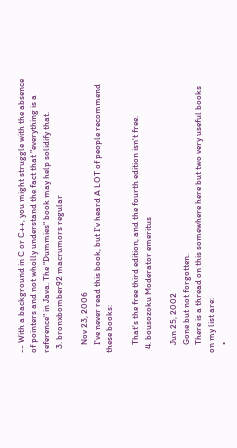-- With a background in C or C++, you might struggle with the absence of pointers and not wholly understand the fact that "everything is a reference" in Java. The "Dummies" book may help solidify that.
  3. bronxbomber92 macrumors regular

    Nov 23, 2006
    I've never read this book, but I'v heard A LOT of people recommend these books:

    That's the free third edition, and the fourth edition isn't free.
  4. bousozoku Moderator emeritus

    Jun 25, 2002
    Gone but not forgotten.
    There is a thread on this somewhere here but two very useful books on my list are:
    •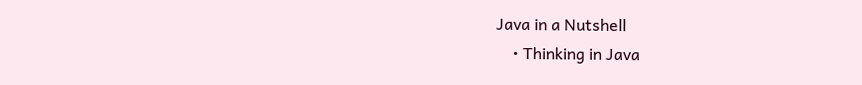Java in a Nutshell
    • Thinking in Java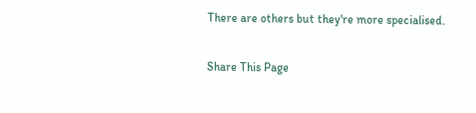There are others but they're more specialised.

Share This Page